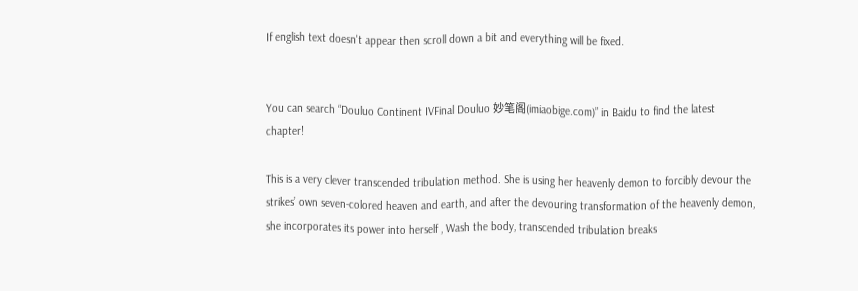If english text doesn't appear then scroll down a bit and everything will be fixed.


You can search “Douluo Continent IVFinal Douluo 妙笔阁(imiaobige.com)” in Baidu to find the latest chapter!

This is a very clever transcended tribulation method. She is using her heavenly demon to forcibly devour the strikes’ own seven-colored heaven and earth, and after the devouring transformation of the heavenly demon, she incorporates its power into herself , Wash the body, transcended tribulation breaks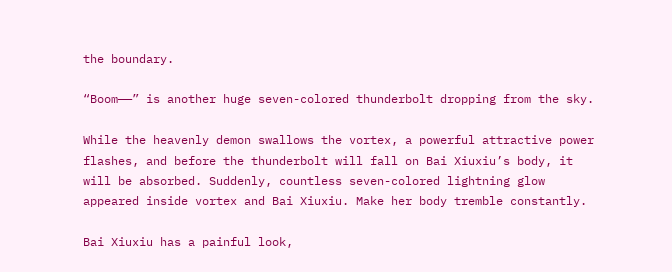the boundary.

“Boom——” is another huge seven-colored thunderbolt dropping from the sky.

While the heavenly demon swallows the vortex, a powerful attractive power flashes, and before the thunderbolt will fall on Bai Xiuxiu’s body, it will be absorbed. Suddenly, countless seven-colored lightning glow appeared inside vortex and Bai Xiuxiu. Make her body tremble constantly.

Bai Xiuxiu has a painful look,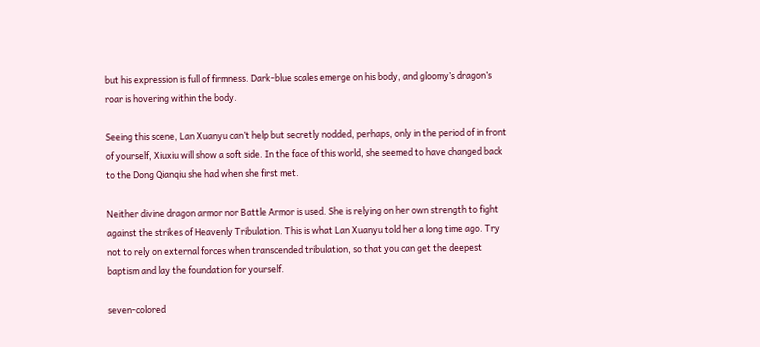but his expression is full of firmness. Dark-blue scales emerge on his body, and gloomy’s dragon’s roar is hovering within the body.

Seeing this scene, Lan Xuanyu can’t help but secretly nodded, perhaps, only in the period of in front of yourself, Xiuxiu will show a soft side. In the face of this world, she seemed to have changed back to the Dong Qianqiu she had when she first met.

Neither divine dragon armor nor Battle Armor is used. She is relying on her own strength to fight against the strikes of Heavenly Tribulation. This is what Lan Xuanyu told her a long time ago. Try not to rely on external forces when transcended tribulation, so that you can get the deepest baptism and lay the foundation for yourself.

seven-colored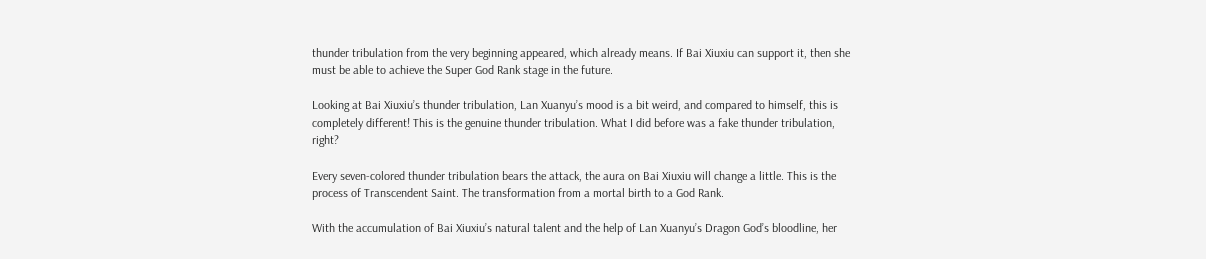thunder tribulation from the very beginning appeared, which already means. If Bai Xiuxiu can support it, then she must be able to achieve the Super God Rank stage in the future.

Looking at Bai Xiuxiu’s thunder tribulation, Lan Xuanyu’s mood is a bit weird, and compared to himself, this is completely different! This is the genuine thunder tribulation. What I did before was a fake thunder tribulation, right?

Every seven-colored thunder tribulation bears the attack, the aura on Bai Xiuxiu will change a little. This is the process of Transcendent Saint. The transformation from a mortal birth to a God Rank.

With the accumulation of Bai Xiuxiu’s natural talent and the help of Lan Xuanyu’s Dragon God’s bloodline, her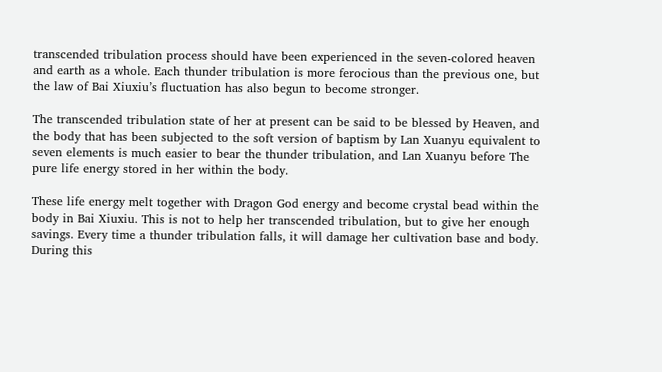transcended tribulation process should have been experienced in the seven-colored heaven and earth as a whole. Each thunder tribulation is more ferocious than the previous one, but the law of Bai Xiuxiu’s fluctuation has also begun to become stronger.

The transcended tribulation state of her at present can be said to be blessed by Heaven, and the body that has been subjected to the soft version of baptism by Lan Xuanyu equivalent to seven elements is much easier to bear the thunder tribulation, and Lan Xuanyu before The pure life energy stored in her within the body.

These life energy melt together with Dragon God energy and become crystal bead within the body in Bai Xiuxiu. This is not to help her transcended tribulation, but to give her enough savings. Every time a thunder tribulation falls, it will damage her cultivation base and body. During this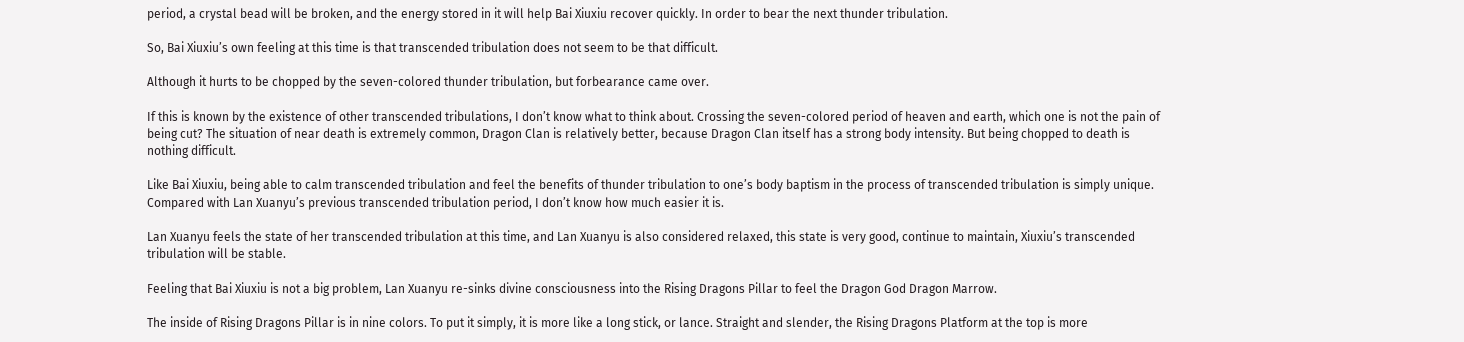period, a crystal bead will be broken, and the energy stored in it will help Bai Xiuxiu recover quickly. In order to bear the next thunder tribulation.

So, Bai Xiuxiu’s own feeling at this time is that transcended tribulation does not seem to be that difficult.

Although it hurts to be chopped by the seven-colored thunder tribulation, but forbearance came over.

If this is known by the existence of other transcended tribulations, I don’t know what to think about. Crossing the seven-colored period of heaven and earth, which one is not the pain of being cut? The situation of near death is extremely common, Dragon Clan is relatively better, because Dragon Clan itself has a strong body intensity. But being chopped to death is nothing difficult.

Like Bai Xiuxiu, being able to calm transcended tribulation and feel the benefits of thunder tribulation to one’s body baptism in the process of transcended tribulation is simply unique. Compared with Lan Xuanyu’s previous transcended tribulation period, I don’t know how much easier it is.

Lan Xuanyu feels the state of her transcended tribulation at this time, and Lan Xuanyu is also considered relaxed, this state is very good, continue to maintain, Xiuxiu’s transcended tribulation will be stable.

Feeling that Bai Xiuxiu is not a big problem, Lan Xuanyu re-sinks divine consciousness into the Rising Dragons Pillar to feel the Dragon God Dragon Marrow.

The inside of Rising Dragons Pillar is in nine colors. To put it simply, it is more like a long stick, or lance. Straight and slender, the Rising Dragons Platform at the top is more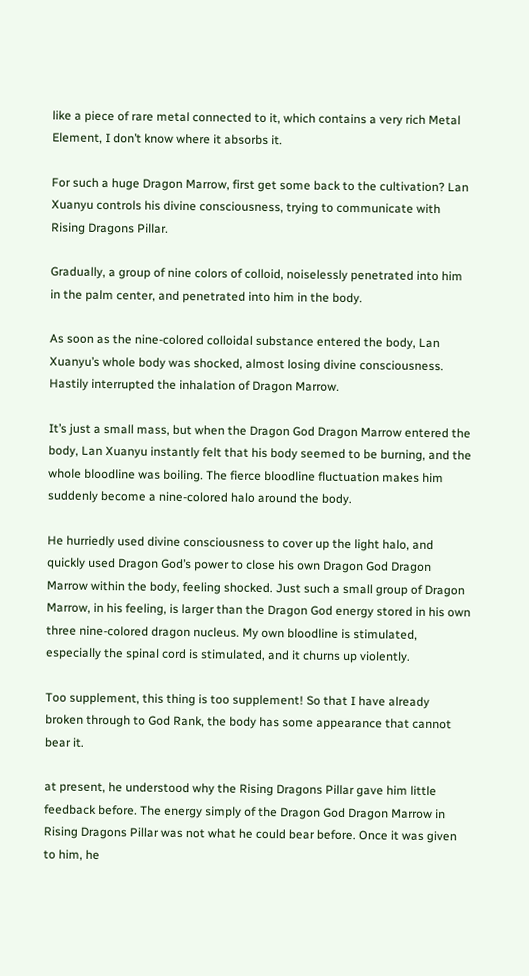like a piece of rare metal connected to it, which contains a very rich Metal Element, I don’t know where it absorbs it.

For such a huge Dragon Marrow, first get some back to the cultivation? Lan Xuanyu controls his divine consciousness, trying to communicate with Rising Dragons Pillar.

Gradually, a group of nine colors of colloid, noiselessly penetrated into him in the palm center, and penetrated into him in the body.

As soon as the nine-colored colloidal substance entered the body, Lan Xuanyu’s whole body was shocked, almost losing divine consciousness. Hastily interrupted the inhalation of Dragon Marrow.

It’s just a small mass, but when the Dragon God Dragon Marrow entered the body, Lan Xuanyu instantly felt that his body seemed to be burning, and the whole bloodline was boiling. The fierce bloodline fluctuation makes him suddenly become a nine-colored halo around the body.

He hurriedly used divine consciousness to cover up the light halo, and quickly used Dragon God’s power to close his own Dragon God Dragon Marrow within the body, feeling shocked. Just such a small group of Dragon Marrow, in his feeling, is larger than the Dragon God energy stored in his own three nine-colored dragon nucleus. My own bloodline is stimulated, especially the spinal cord is stimulated, and it churns up violently.

Too supplement, this thing is too supplement! So that I have already broken through to God Rank, the body has some appearance that cannot bear it.

at present, he understood why the Rising Dragons Pillar gave him little feedback before. The energy simply of the Dragon God Dragon Marrow in Rising Dragons Pillar was not what he could bear before. Once it was given to him, he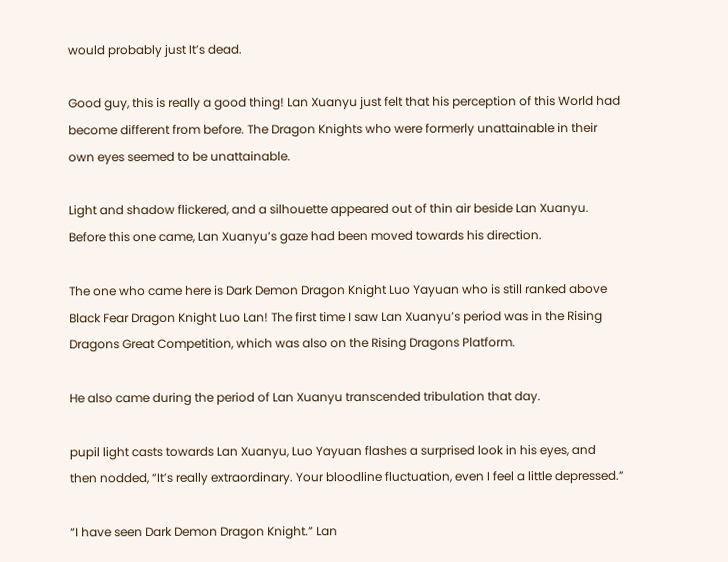would probably just It’s dead.

Good guy, this is really a good thing! Lan Xuanyu just felt that his perception of this World had become different from before. The Dragon Knights who were formerly unattainable in their own eyes seemed to be unattainable.

Light and shadow flickered, and a silhouette appeared out of thin air beside Lan Xuanyu. Before this one came, Lan Xuanyu’s gaze had been moved towards his direction.

The one who came here is Dark Demon Dragon Knight Luo Yayuan who is still ranked above Black Fear Dragon Knight Luo Lan! The first time I saw Lan Xuanyu’s period was in the Rising Dragons Great Competition, which was also on the Rising Dragons Platform.

He also came during the period of Lan Xuanyu transcended tribulation that day.

pupil light casts towards Lan Xuanyu, Luo Yayuan flashes a surprised look in his eyes, and then nodded, “It’s really extraordinary. Your bloodline fluctuation, even I feel a little depressed.”

“I have seen Dark Demon Dragon Knight.” Lan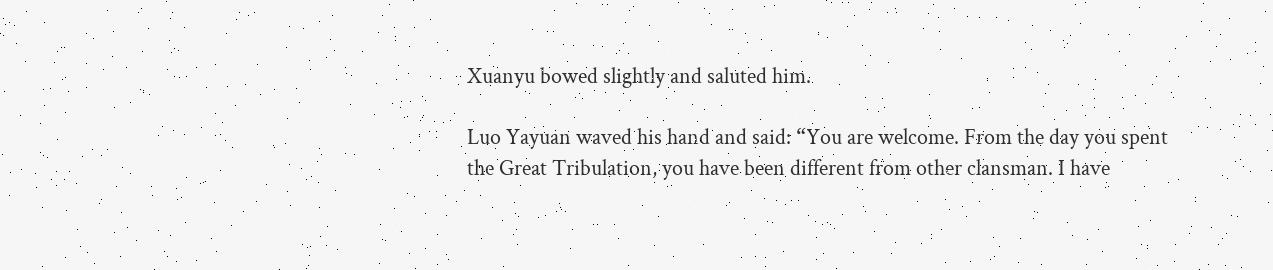Xuanyu bowed slightly and saluted him.

Luo Yayuan waved his hand and said: “You are welcome. From the day you spent the Great Tribulation, you have been different from other clansman. I have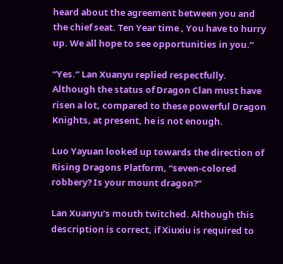heard about the agreement between you and the chief seat. Ten Year time , You have to hurry up. We all hope to see opportunities in you.”

“Yes.” Lan Xuanyu replied respectfully. Although the status of Dragon Clan must have risen a lot, compared to these powerful Dragon Knights, at present, he is not enough.

Luo Yayuan looked up towards the direction of Rising Dragons Platform, “seven-colored robbery? Is your mount dragon?”

Lan Xuanyu’s mouth twitched. Although this description is correct, if Xiuxiu is required to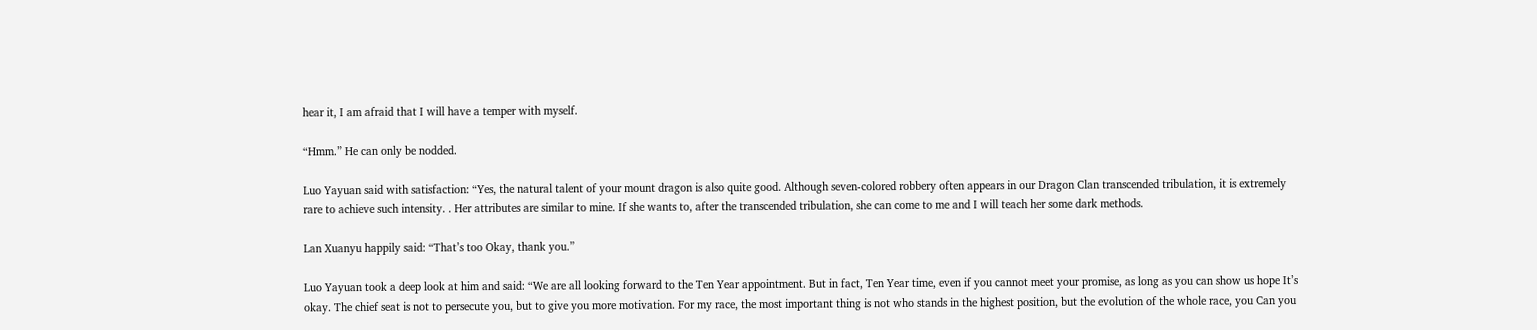hear it, I am afraid that I will have a temper with myself.

“Hmm.” He can only be nodded.

Luo Yayuan said with satisfaction: “Yes, the natural talent of your mount dragon is also quite good. Although seven-colored robbery often appears in our Dragon Clan transcended tribulation, it is extremely rare to achieve such intensity. . Her attributes are similar to mine. If she wants to, after the transcended tribulation, she can come to me and I will teach her some dark methods.

Lan Xuanyu happily said: “That’s too Okay, thank you.”

Luo Yayuan took a deep look at him and said: “We are all looking forward to the Ten Year appointment. But in fact, Ten Year time, even if you cannot meet your promise, as long as you can show us hope It’s okay. The chief seat is not to persecute you, but to give you more motivation. For my race, the most important thing is not who stands in the highest position, but the evolution of the whole race, you Can you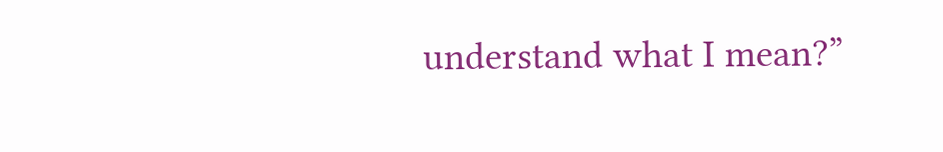understand what I mean?”